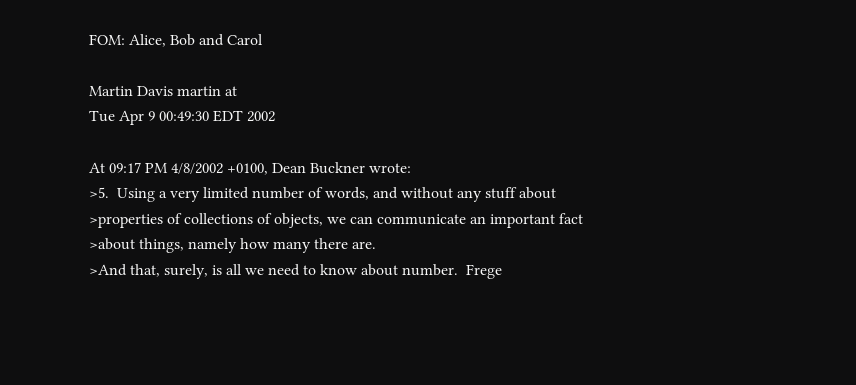FOM: Alice, Bob and Carol

Martin Davis martin at
Tue Apr 9 00:49:30 EDT 2002

At 09:17 PM 4/8/2002 +0100, Dean Buckner wrote:
>5.  Using a very limited number of words, and without any stuff about
>properties of collections of objects, we can communicate an important fact
>about things, namely how many there are.
>And that, surely, is all we need to know about number.  Frege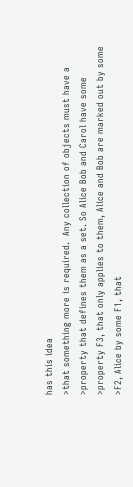has this idea
>that something more is required.  Any collection of objects must have a
>property that defines them as a set. So Alice Bob and Carol have some
>property F3, that only applies to them, Alice and Bob are marked out by some
>F2, Alice by some F1, that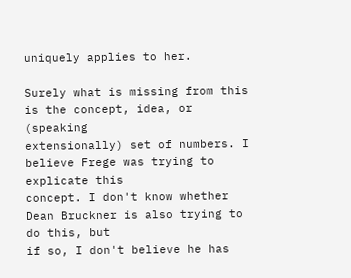uniquely applies to her.

Surely what is missing from this is the concept, idea, or (speaking
extensionally) set of numbers. I believe Frege was trying to explicate this
concept. I don't know whether Dean Bruckner is also trying to do this, but
if so, I don't believe he has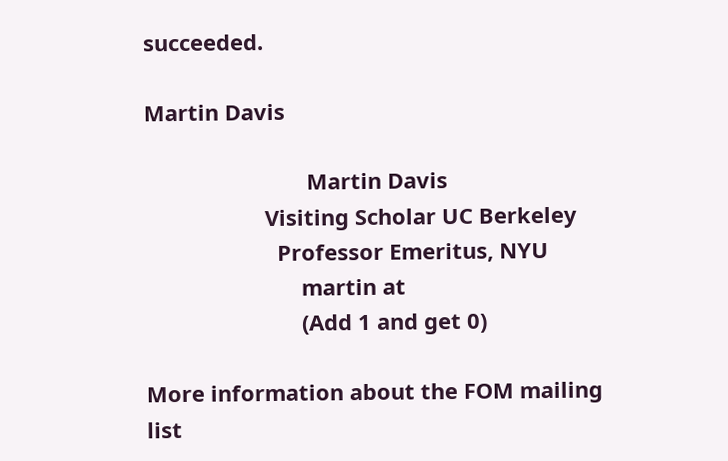succeeded.

Martin Davis

                           Martin Davis
                    Visiting Scholar UC Berkeley
                      Professor Emeritus, NYU
                          martin at
                          (Add 1 and get 0)

More information about the FOM mailing list